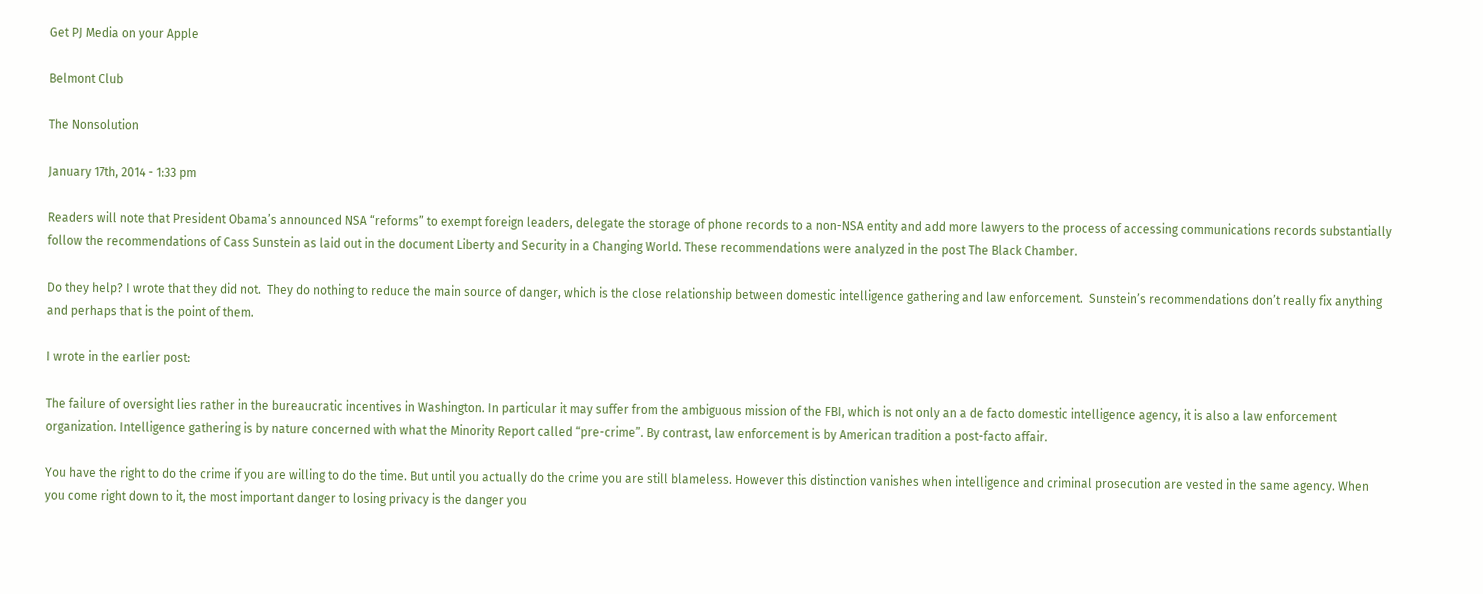Get PJ Media on your Apple

Belmont Club

The Nonsolution

January 17th, 2014 - 1:33 pm

Readers will note that President Obama’s announced NSA “reforms” to exempt foreign leaders, delegate the storage of phone records to a non-NSA entity and add more lawyers to the process of accessing communications records substantially follow the recommendations of Cass Sunstein as laid out in the document Liberty and Security in a Changing World. These recommendations were analyzed in the post The Black Chamber.

Do they help? I wrote that they did not.  They do nothing to reduce the main source of danger, which is the close relationship between domestic intelligence gathering and law enforcement.  Sunstein’s recommendations don’t really fix anything and perhaps that is the point of them.

I wrote in the earlier post:

The failure of oversight lies rather in the bureaucratic incentives in Washington. In particular it may suffer from the ambiguous mission of the FBI, which is not only an a de facto domestic intelligence agency, it is also a law enforcement organization. Intelligence gathering is by nature concerned with what the Minority Report called “pre-crime”. By contrast, law enforcement is by American tradition a post-facto affair.

You have the right to do the crime if you are willing to do the time. But until you actually do the crime you are still blameless. However this distinction vanishes when intelligence and criminal prosecution are vested in the same agency. When you come right down to it, the most important danger to losing privacy is the danger you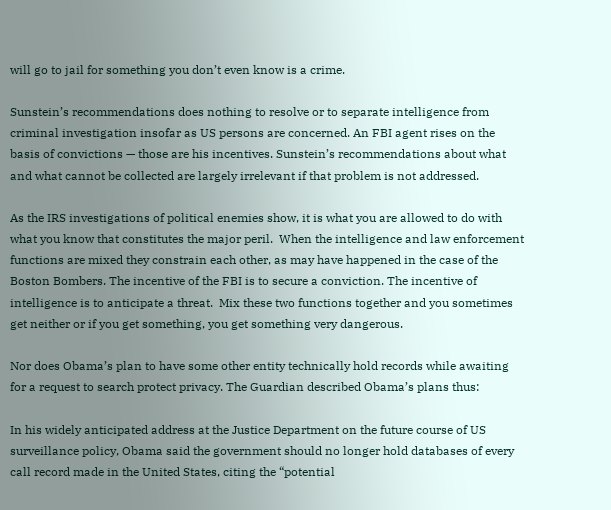will go to jail for something you don’t even know is a crime.

Sunstein’s recommendations does nothing to resolve or to separate intelligence from criminal investigation insofar as US persons are concerned. An FBI agent rises on the basis of convictions — those are his incentives. Sunstein’s recommendations about what and what cannot be collected are largely irrelevant if that problem is not addressed.

As the IRS investigations of political enemies show, it is what you are allowed to do with what you know that constitutes the major peril.  When the intelligence and law enforcement functions are mixed they constrain each other, as may have happened in the case of the Boston Bombers. The incentive of the FBI is to secure a conviction. The incentive of intelligence is to anticipate a threat.  Mix these two functions together and you sometimes get neither or if you get something, you get something very dangerous.

Nor does Obama’s plan to have some other entity technically hold records while awaiting for a request to search protect privacy. The Guardian described Obama’s plans thus:

In his widely anticipated address at the Justice Department on the future course of US surveillance policy, Obama said the government should no longer hold databases of every call record made in the United States, citing the “potential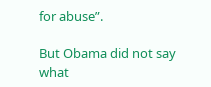for abuse”.

But Obama did not say what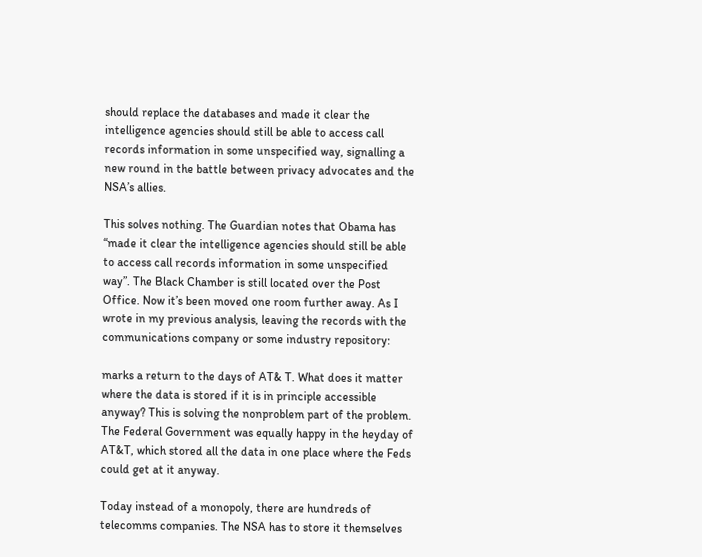should replace the databases and made it clear the intelligence agencies should still be able to access call records information in some unspecified way, signalling a new round in the battle between privacy advocates and the NSA’s allies.

This solves nothing. The Guardian notes that Obama has “made it clear the intelligence agencies should still be able to access call records information in some unspecified way”. The Black Chamber is still located over the Post Office. Now it’s been moved one room further away. As I wrote in my previous analysis, leaving the records with the communications company or some industry repository:

marks a return to the days of AT& T. What does it matter where the data is stored if it is in principle accessible anyway? This is solving the nonproblem part of the problem. The Federal Government was equally happy in the heyday of AT&T, which stored all the data in one place where the Feds could get at it anyway.

Today instead of a monopoly, there are hundreds of telecomms companies. The NSA has to store it themselves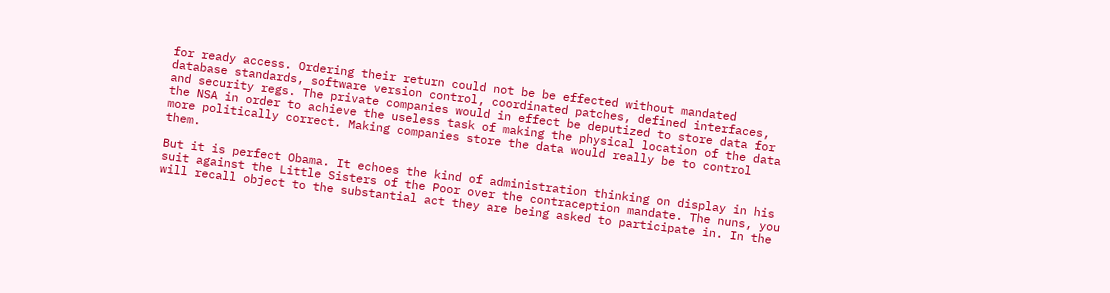for ready access. Ordering their return could not be be effected without mandated database standards, software version control, coordinated patches, defined interfaces, and security regs. The private companies would in effect be deputized to store data for the NSA in order to achieve the useless task of making the physical location of the data more politically correct. Making companies store the data would really be to control them.

But it is perfect Obama. It echoes the kind of administration thinking on display in his suit against the Little Sisters of the Poor over the contraception mandate. The nuns, you will recall object to the substantial act they are being asked to participate in. In the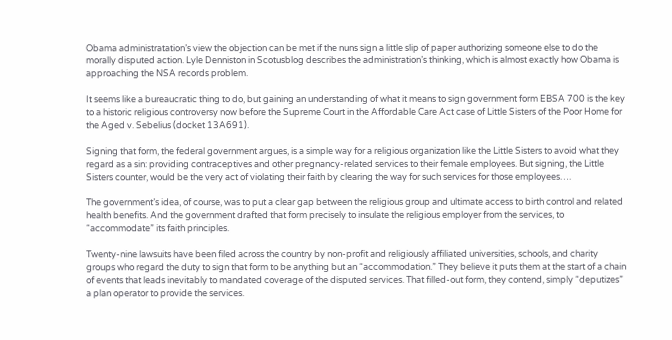Obama administratation’s view the objection can be met if the nuns sign a little slip of paper authorizing someone else to do the morally disputed action. Lyle Denniston in Scotusblog describes the administration’s thinking, which is almost exactly how Obama is approaching the NSA records problem.

It seems like a bureaucratic thing to do, but gaining an understanding of what it means to sign government form EBSA 700 is the key to a historic religious controversy now before the Supreme Court in the Affordable Care Act case of Little Sisters of the Poor Home for the Aged v. Sebelius (docket 13A691).

Signing that form, the federal government argues, is a simple way for a religious organization like the Little Sisters to avoid what they regard as a sin: providing contraceptives and other pregnancy-related services to their female employees. But signing, the Little Sisters counter, would be the very act of violating their faith by clearing the way for such services for those employees….

The government’s idea, of course, was to put a clear gap between the religious group and ultimate access to birth control and related health benefits. And the government drafted that form precisely to insulate the religious employer from the services, to “accommodate” its faith principles.

Twenty-nine lawsuits have been filed across the country by non-profit and religiously affiliated universities, schools, and charity groups who regard the duty to sign that form to be anything but an “accommodation.” They believe it puts them at the start of a chain of events that leads inevitably to mandated coverage of the disputed services. That filled-out form, they contend, simply “deputizes” a plan operator to provide the services.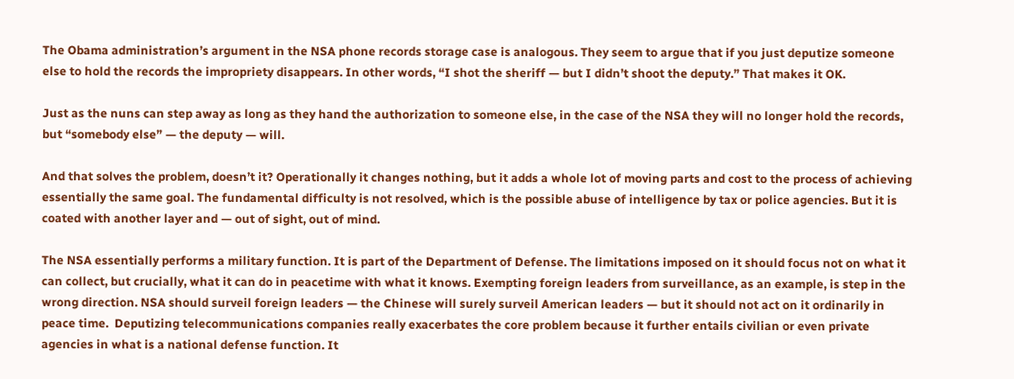The Obama administration’s argument in the NSA phone records storage case is analogous. They seem to argue that if you just deputize someone else to hold the records the impropriety disappears. In other words, “I shot the sheriff — but I didn’t shoot the deputy.” That makes it OK.

Just as the nuns can step away as long as they hand the authorization to someone else, in the case of the NSA they will no longer hold the records, but “somebody else” — the deputy — will.

And that solves the problem, doesn’t it? Operationally it changes nothing, but it adds a whole lot of moving parts and cost to the process of achieving essentially the same goal. The fundamental difficulty is not resolved, which is the possible abuse of intelligence by tax or police agencies. But it is coated with another layer and — out of sight, out of mind.

The NSA essentially performs a military function. It is part of the Department of Defense. The limitations imposed on it should focus not on what it can collect, but crucially, what it can do in peacetime with what it knows. Exempting foreign leaders from surveillance, as an example, is step in the wrong direction. NSA should surveil foreign leaders — the Chinese will surely surveil American leaders — but it should not act on it ordinarily in peace time.  Deputizing telecommunications companies really exacerbates the core problem because it further entails civilian or even private agencies in what is a national defense function. It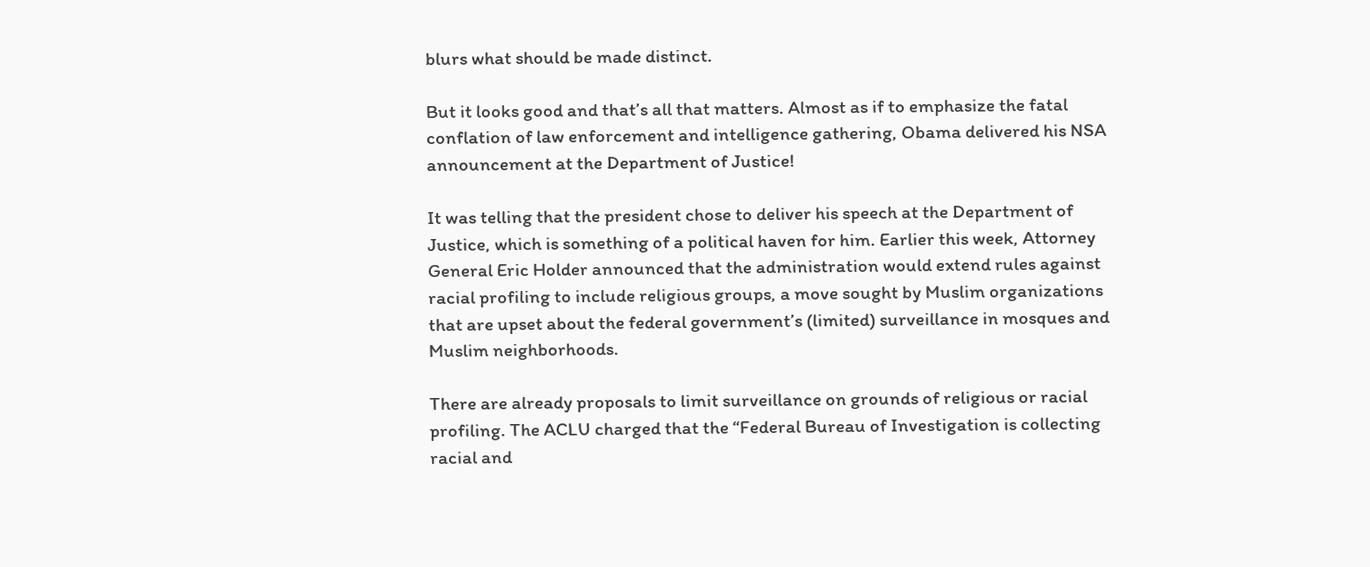blurs what should be made distinct.

But it looks good and that’s all that matters. Almost as if to emphasize the fatal conflation of law enforcement and intelligence gathering, Obama delivered his NSA announcement at the Department of Justice!

It was telling that the president chose to deliver his speech at the Department of Justice, which is something of a political haven for him. Earlier this week, Attorney General Eric Holder announced that the administration would extend rules against racial profiling to include religious groups, a move sought by Muslim organizations that are upset about the federal government’s (limited) surveillance in mosques and Muslim neighborhoods.

There are already proposals to limit surveillance on grounds of religious or racial profiling. The ACLU charged that the “Federal Bureau of Investigation is collecting racial and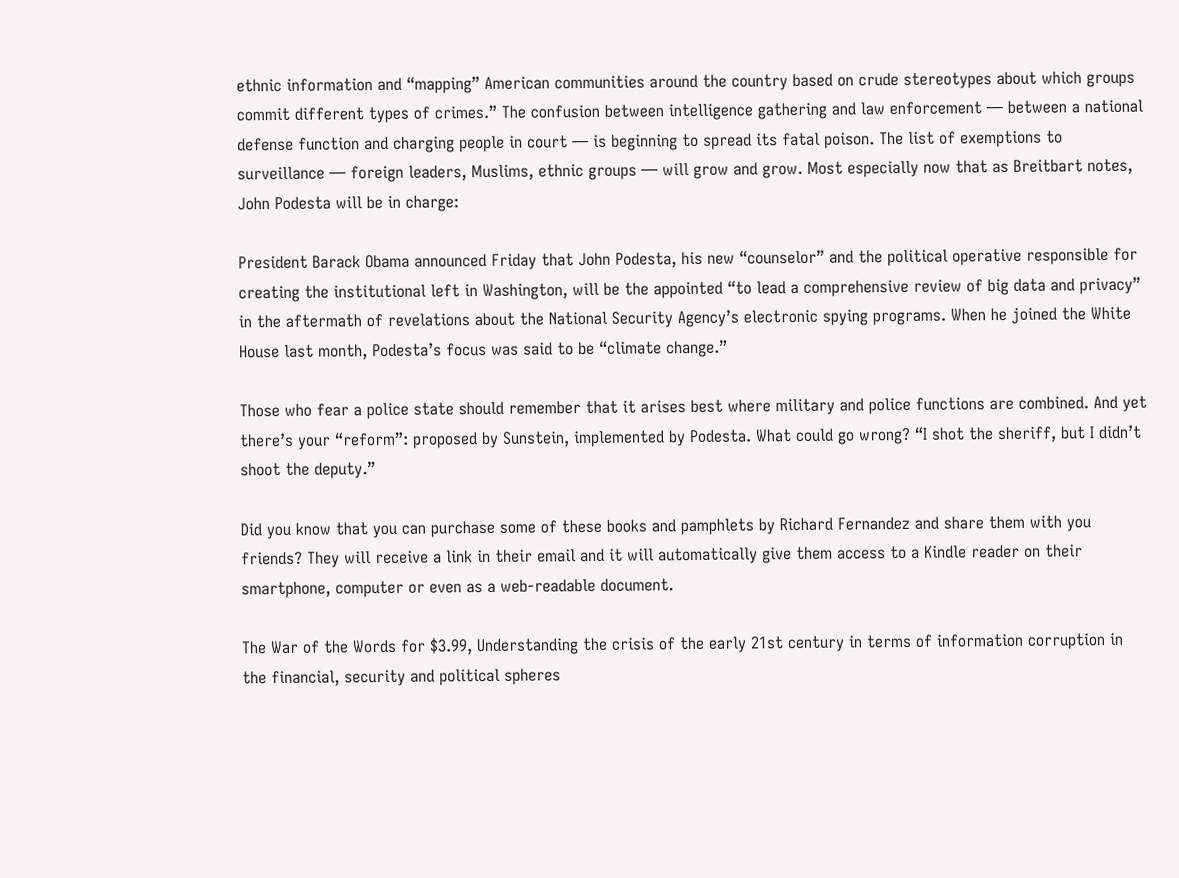ethnic information and “mapping” American communities around the country based on crude stereotypes about which groups commit different types of crimes.” The confusion between intelligence gathering and law enforcement — between a national defense function and charging people in court — is beginning to spread its fatal poison. The list of exemptions to surveillance — foreign leaders, Muslims, ethnic groups — will grow and grow. Most especially now that as Breitbart notes, John Podesta will be in charge:

President Barack Obama announced Friday that John Podesta, his new “counselor” and the political operative responsible for creating the institutional left in Washington, will be the appointed “to lead a comprehensive review of big data and privacy” in the aftermath of revelations about the National Security Agency’s electronic spying programs. When he joined the White House last month, Podesta’s focus was said to be “climate change.”

Those who fear a police state should remember that it arises best where military and police functions are combined. And yet there’s your “reform”: proposed by Sunstein, implemented by Podesta. What could go wrong? “I shot the sheriff, but I didn’t shoot the deputy.”

Did you know that you can purchase some of these books and pamphlets by Richard Fernandez and share them with you friends? They will receive a link in their email and it will automatically give them access to a Kindle reader on their smartphone, computer or even as a web-readable document.

The War of the Words for $3.99, Understanding the crisis of the early 21st century in terms of information corruption in the financial, security and political spheres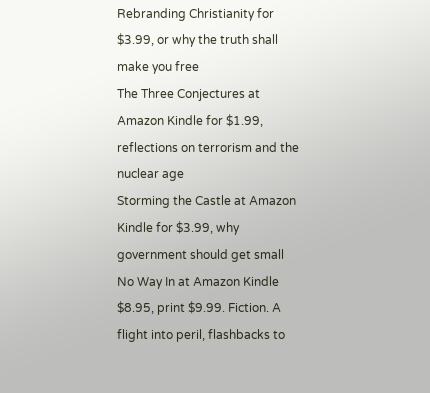Rebranding Christianity for $3.99, or why the truth shall make you free
The Three Conjectures at Amazon Kindle for $1.99, reflections on terrorism and the nuclear age
Storming the Castle at Amazon Kindle for $3.99, why government should get small
No Way In at Amazon Kindle $8.95, print $9.99. Fiction. A flight into peril, flashbacks to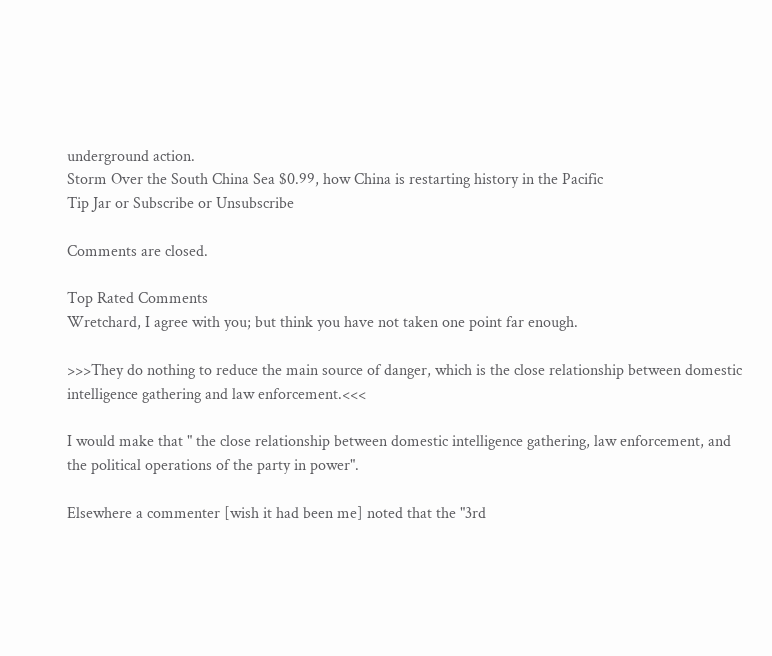underground action.
Storm Over the South China Sea $0.99, how China is restarting history in the Pacific
Tip Jar or Subscribe or Unsubscribe

Comments are closed.

Top Rated Comments
Wretchard, I agree with you; but think you have not taken one point far enough.

>>>They do nothing to reduce the main source of danger, which is the close relationship between domestic intelligence gathering and law enforcement.<<<

I would make that " the close relationship between domestic intelligence gathering, law enforcement, and the political operations of the party in power".

Elsewhere a commenter [wish it had been me] noted that the "3rd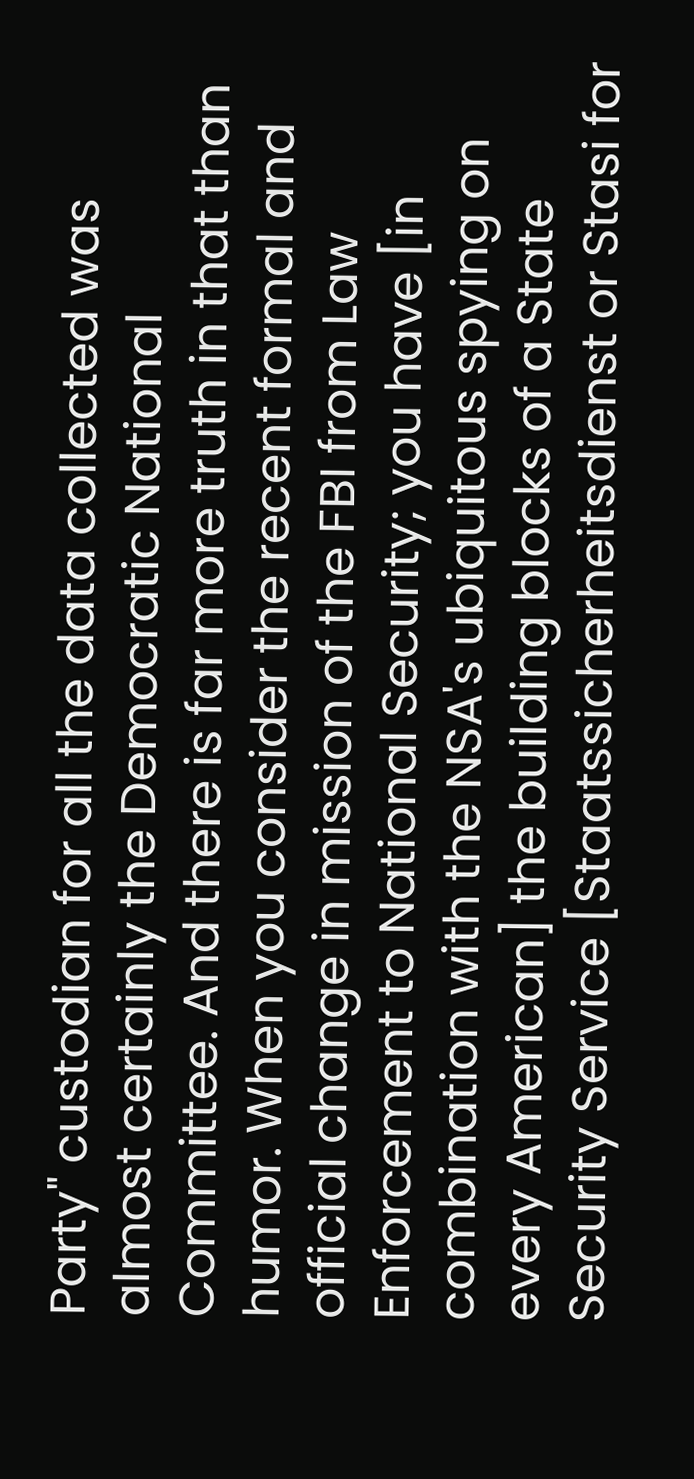Party" custodian for all the data collected was almost certainly the Democratic National Committee. And there is far more truth in that than humor. When you consider the recent formal and official change in mission of the FBI from Law Enforcement to National Security; you have [in combination with the NSA's ubiquitous spying on every American] the building blocks of a State Security Service [Staatssicherheitsdienst or Stasi for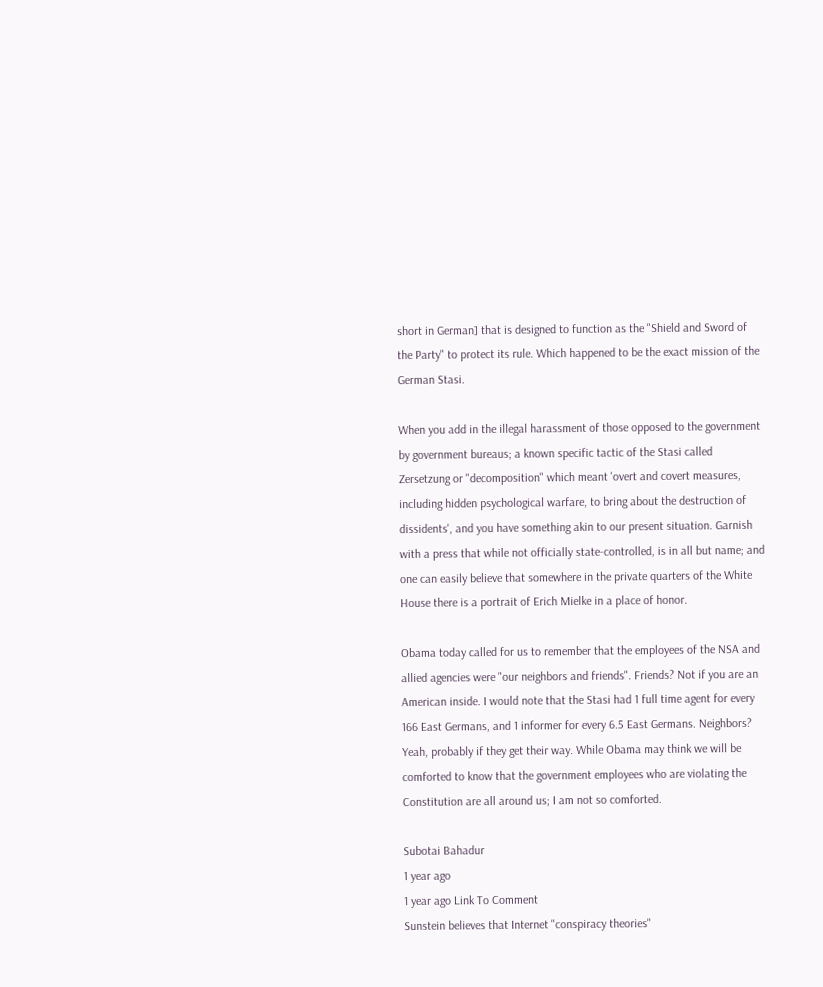short in German] that is designed to function as the "Shield and Sword of the Party" to protect its rule. Which happened to be the exact mission of the German Stasi.

When you add in the illegal harassment of those opposed to the government by government bureaus; a known specific tactic of the Stasi called Zersetzung or "decomposition" which meant 'overt and covert measures, including hidden psychological warfare, to bring about the destruction of dissidents', and you have something akin to our present situation. Garnish with a press that while not officially state-controlled, is in all but name; and one can easily believe that somewhere in the private quarters of the White House there is a portrait of Erich Mielke in a place of honor.

Obama today called for us to remember that the employees of the NSA and allied agencies were "our neighbors and friends". Friends? Not if you are an American inside. I would note that the Stasi had 1 full time agent for every 166 East Germans, and 1 informer for every 6.5 East Germans. Neighbors? Yeah, probably if they get their way. While Obama may think we will be comforted to know that the government employees who are violating the Constitution are all around us; I am not so comforted.

Subotai Bahadur
1 year ago
1 year ago Link To Comment
Sunstein believes that Internet "conspiracy theories"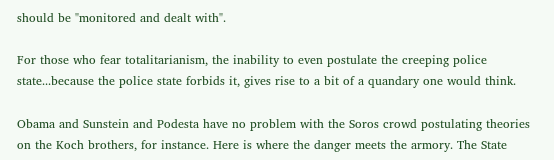should be "monitored and dealt with".

For those who fear totalitarianism, the inability to even postulate the creeping police state...because the police state forbids it, gives rise to a bit of a quandary one would think.

Obama and Sunstein and Podesta have no problem with the Soros crowd postulating theories on the Koch brothers, for instance. Here is where the danger meets the armory. The State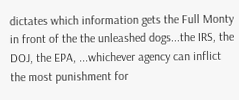dictates which information gets the Full Monty in front of the the unleashed dogs...the IRS, the DOJ, the EPA, ...whichever agency can inflict the most punishment for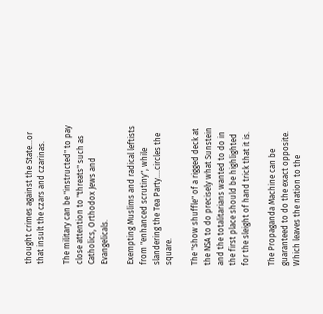thought crimes against the State...or that insult the czars and czarinas.

The military can be "instructed" to pay close attention to "threats" such as Catholics, Orthodox Jews and Evangelicals.

Exempting Muslims and radical leftists from "enhanced scrutiny", while slandering the Tea Party....circles the square.

The "show shuffle" of a rigged deck at the NSA to do precisely what Sunstein and the totalitarians wanted to do in the first place should be highlighted for the sleight of hand trick that it is.

The Propaganda Machine can be guaranteed to do the exact opposite. Which leaves the nation to the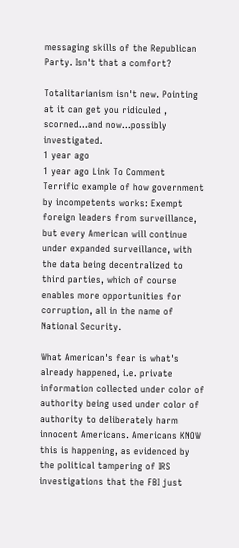messaging skills of the Republican Party. Isn't that a comfort?

Totalitarianism isn't new. Pointing at it can get you ridiculed , scorned...and now...possibly investigated.
1 year ago
1 year ago Link To Comment
Terrific example of how government by incompetents works: Exempt foreign leaders from surveillance, but every American will continue under expanded surveillance, with the data being decentralized to third parties, which of course enables more opportunities for corruption, all in the name of National Security.

What American's fear is what's already happened, i.e. private information collected under color of authority being used under color of authority to deliberately harm innocent Americans. Americans KNOW this is happening, as evidenced by the political tampering of IRS investigations that the FBI just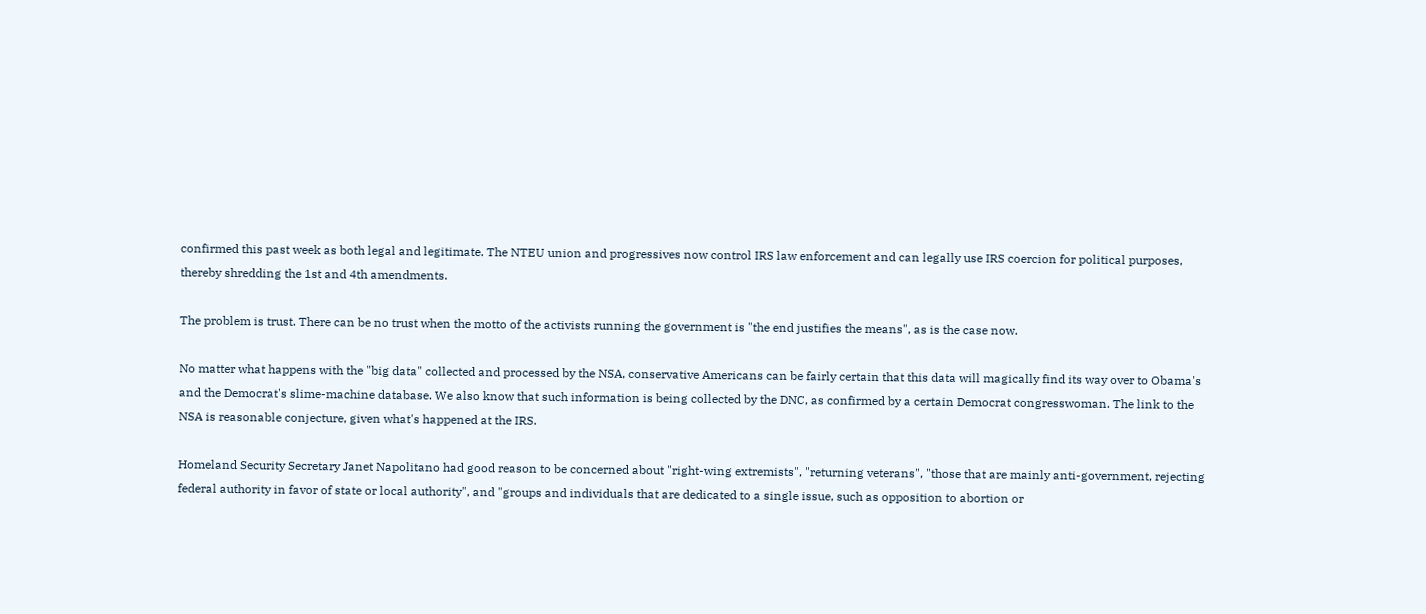confirmed this past week as both legal and legitimate. The NTEU union and progressives now control IRS law enforcement and can legally use IRS coercion for political purposes, thereby shredding the 1st and 4th amendments.

The problem is trust. There can be no trust when the motto of the activists running the government is "the end justifies the means", as is the case now.

No matter what happens with the "big data" collected and processed by the NSA, conservative Americans can be fairly certain that this data will magically find its way over to Obama's and the Democrat's slime-machine database. We also know that such information is being collected by the DNC, as confirmed by a certain Democrat congresswoman. The link to the NSA is reasonable conjecture, given what's happened at the IRS.

Homeland Security Secretary Janet Napolitano had good reason to be concerned about "right-wing extremists", "returning veterans", "those that are mainly anti-government, rejecting federal authority in favor of state or local authority", and "groups and individuals that are dedicated to a single issue, such as opposition to abortion or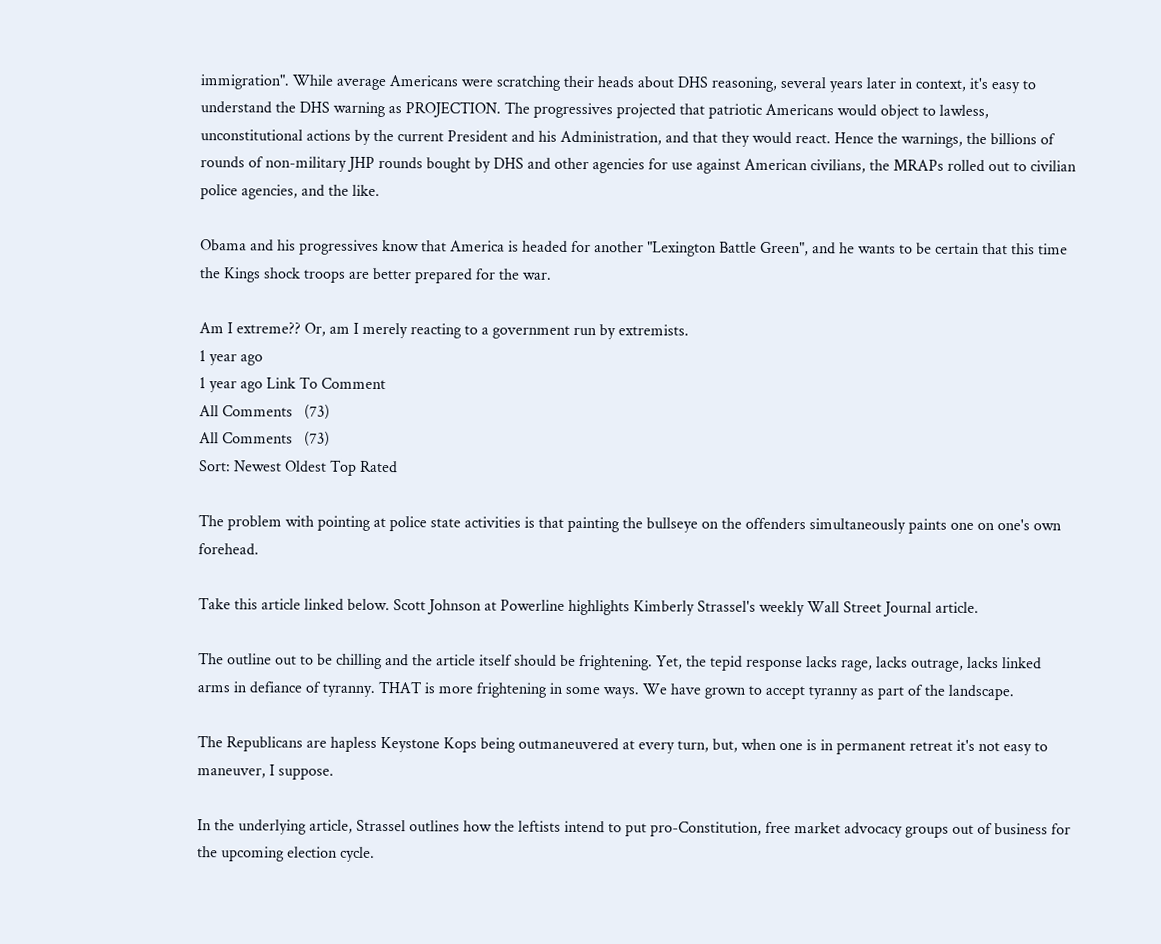immigration". While average Americans were scratching their heads about DHS reasoning, several years later in context, it's easy to understand the DHS warning as PROJECTION. The progressives projected that patriotic Americans would object to lawless, unconstitutional actions by the current President and his Administration, and that they would react. Hence the warnings, the billions of rounds of non-military JHP rounds bought by DHS and other agencies for use against American civilians, the MRAPs rolled out to civilian police agencies, and the like.

Obama and his progressives know that America is headed for another "Lexington Battle Green", and he wants to be certain that this time the Kings shock troops are better prepared for the war.

Am I extreme?? Or, am I merely reacting to a government run by extremists.
1 year ago
1 year ago Link To Comment
All Comments   (73)
All Comments   (73)
Sort: Newest Oldest Top Rated

The problem with pointing at police state activities is that painting the bullseye on the offenders simultaneously paints one on one's own forehead.

Take this article linked below. Scott Johnson at Powerline highlights Kimberly Strassel's weekly Wall Street Journal article.

The outline out to be chilling and the article itself should be frightening. Yet, the tepid response lacks rage, lacks outrage, lacks linked arms in defiance of tyranny. THAT is more frightening in some ways. We have grown to accept tyranny as part of the landscape.

The Republicans are hapless Keystone Kops being outmaneuvered at every turn, but, when one is in permanent retreat it's not easy to maneuver, I suppose.

In the underlying article, Strassel outlines how the leftists intend to put pro-Constitution, free market advocacy groups out of business for the upcoming election cycle.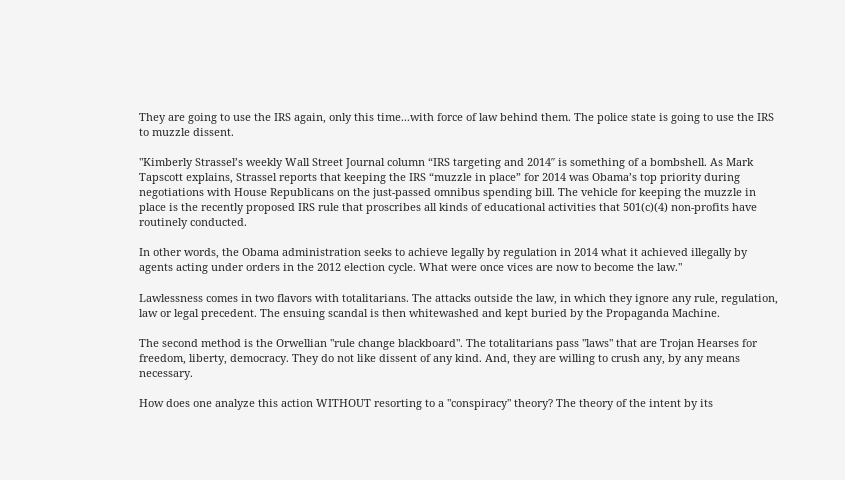They are going to use the IRS again, only this time...with force of law behind them. The police state is going to use the IRS to muzzle dissent.

"Kimberly Strassel’s weekly Wall Street Journal column “IRS targeting and 2014″ is something of a bombshell. As Mark Tapscott explains, Strassel reports that keeping the IRS “muzzle in place” for 2014 was Obama’s top priority during negotiations with House Republicans on the just-passed omnibus spending bill. The vehicle for keeping the muzzle in place is the recently proposed IRS rule that proscribes all kinds of educational activities that 501(c)(4) non-profits have routinely conducted.

In other words, the Obama administration seeks to achieve legally by regulation in 2014 what it achieved illegally by agents acting under orders in the 2012 election cycle. What were once vices are now to become the law."

Lawlessness comes in two flavors with totalitarians. The attacks outside the law, in which they ignore any rule, regulation, law or legal precedent. The ensuing scandal is then whitewashed and kept buried by the Propaganda Machine.

The second method is the Orwellian "rule change blackboard". The totalitarians pass "laws" that are Trojan Hearses for freedom, liberty, democracy. They do not like dissent of any kind. And, they are willing to crush any, by any means necessary.

How does one analyze this action WITHOUT resorting to a "conspiracy" theory? The theory of the intent by its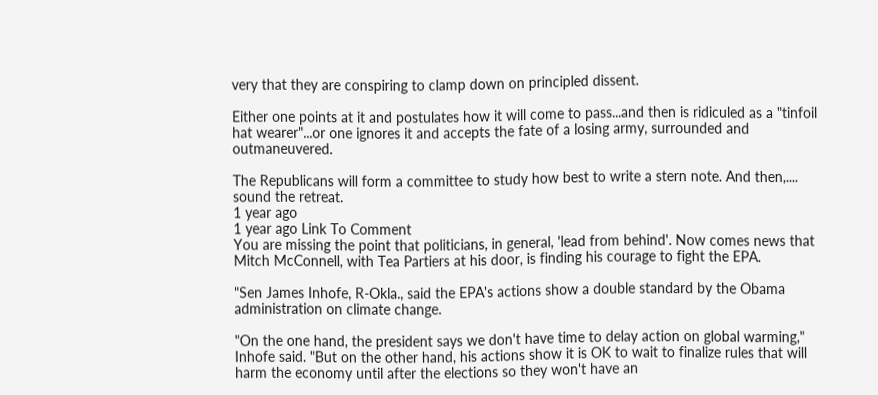very that they are conspiring to clamp down on principled dissent.

Either one points at it and postulates how it will come to pass...and then is ridiculed as a "tinfoil hat wearer"...or one ignores it and accepts the fate of a losing army, surrounded and outmaneuvered.

The Republicans will form a committee to study how best to write a stern note. And then,.... sound the retreat.
1 year ago
1 year ago Link To Comment
You are missing the point that politicians, in general, 'lead from behind'. Now comes news that Mitch McConnell, with Tea Partiers at his door, is finding his courage to fight the EPA.

"Sen James Inhofe, R-Okla., said the EPA's actions show a double standard by the Obama administration on climate change.

"On the one hand, the president says we don't have time to delay action on global warming," Inhofe said. "But on the other hand, his actions show it is OK to wait to finalize rules that will harm the economy until after the elections so they won't have an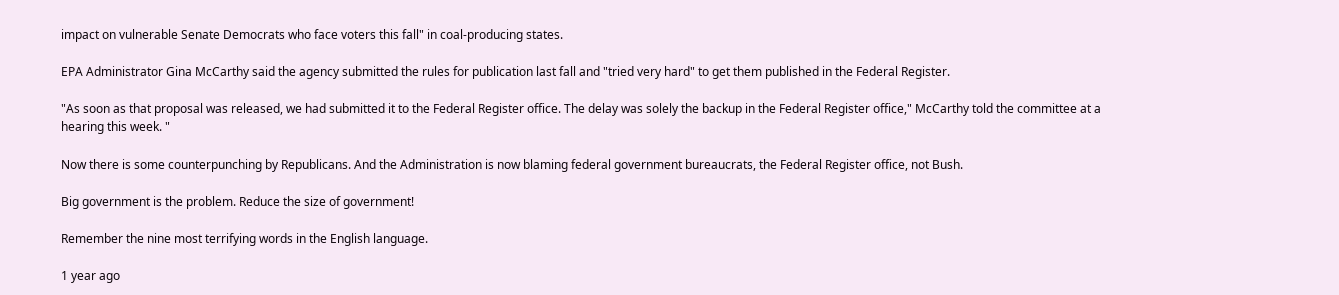impact on vulnerable Senate Democrats who face voters this fall" in coal-producing states.

EPA Administrator Gina McCarthy said the agency submitted the rules for publication last fall and "tried very hard" to get them published in the Federal Register.

"As soon as that proposal was released, we had submitted it to the Federal Register office. The delay was solely the backup in the Federal Register office," McCarthy told the committee at a hearing this week. "

Now there is some counterpunching by Republicans. And the Administration is now blaming federal government bureaucrats, the Federal Register office, not Bush.

Big government is the problem. Reduce the size of government!

Remember the nine most terrifying words in the English language.

1 year ago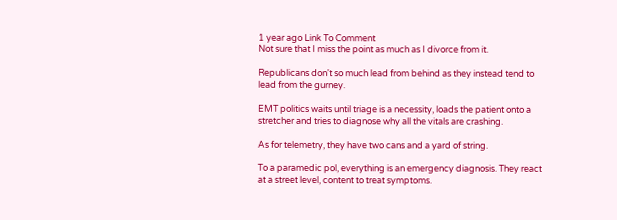1 year ago Link To Comment
Not sure that I miss the point as much as I divorce from it.

Republicans don't so much lead from behind as they instead tend to lead from the gurney.

EMT politics waits until triage is a necessity, loads the patient onto a stretcher and tries to diagnose why all the vitals are crashing.

As for telemetry, they have two cans and a yard of string.

To a paramedic pol, everything is an emergency diagnosis. They react at a street level, content to treat symptoms.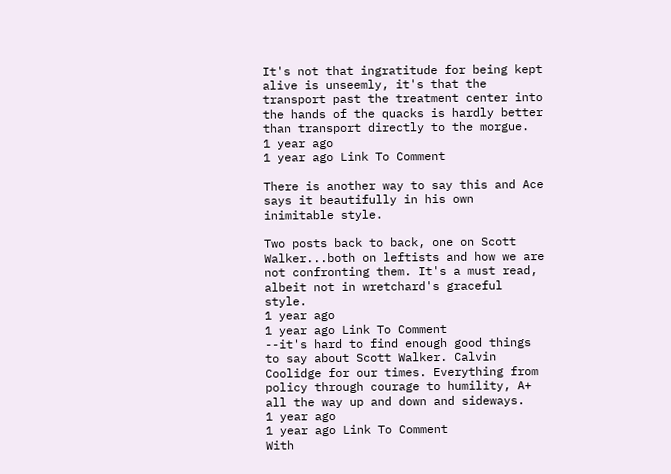It's not that ingratitude for being kept alive is unseemly, it's that the transport past the treatment center into the hands of the quacks is hardly better than transport directly to the morgue.
1 year ago
1 year ago Link To Comment

There is another way to say this and Ace says it beautifully in his own inimitable style.

Two posts back to back, one on Scott Walker...both on leftists and how we are not confronting them. It's a must read, albeit not in wretchard's graceful style.
1 year ago
1 year ago Link To Comment
--it's hard to find enough good things to say about Scott Walker. Calvin Coolidge for our times. Everything from policy through courage to humility, A+ all the way up and down and sideways.
1 year ago
1 year ago Link To Comment
With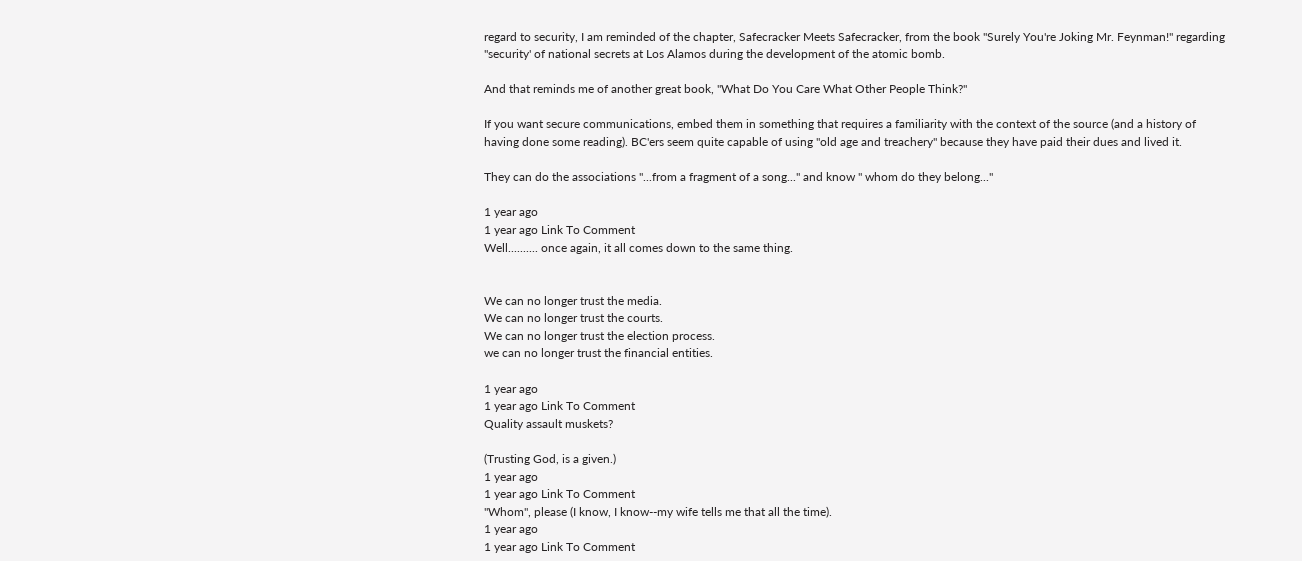regard to security, I am reminded of the chapter, Safecracker Meets Safecracker, from the book "Surely You're Joking Mr. Feynman!" regarding "security' of national secrets at Los Alamos during the development of the atomic bomb.

And that reminds me of another great book, "What Do You Care What Other People Think?"

If you want secure communications, embed them in something that requires a familiarity with the context of the source (and a history of having done some reading). BC'ers seem quite capable of using "old age and treachery" because they have paid their dues and lived it.

They can do the associations "...from a fragment of a song..." and know " whom do they belong..."

1 year ago
1 year ago Link To Comment
Well.......... once again, it all comes down to the same thing.


We can no longer trust the media.
We can no longer trust the courts.
We can no longer trust the election process.
we can no longer trust the financial entities.

1 year ago
1 year ago Link To Comment
Quality assault muskets?

(Trusting God, is a given.)
1 year ago
1 year ago Link To Comment
''Whom'', please (I know, I know--my wife tells me that all the time).
1 year ago
1 year ago Link To Comment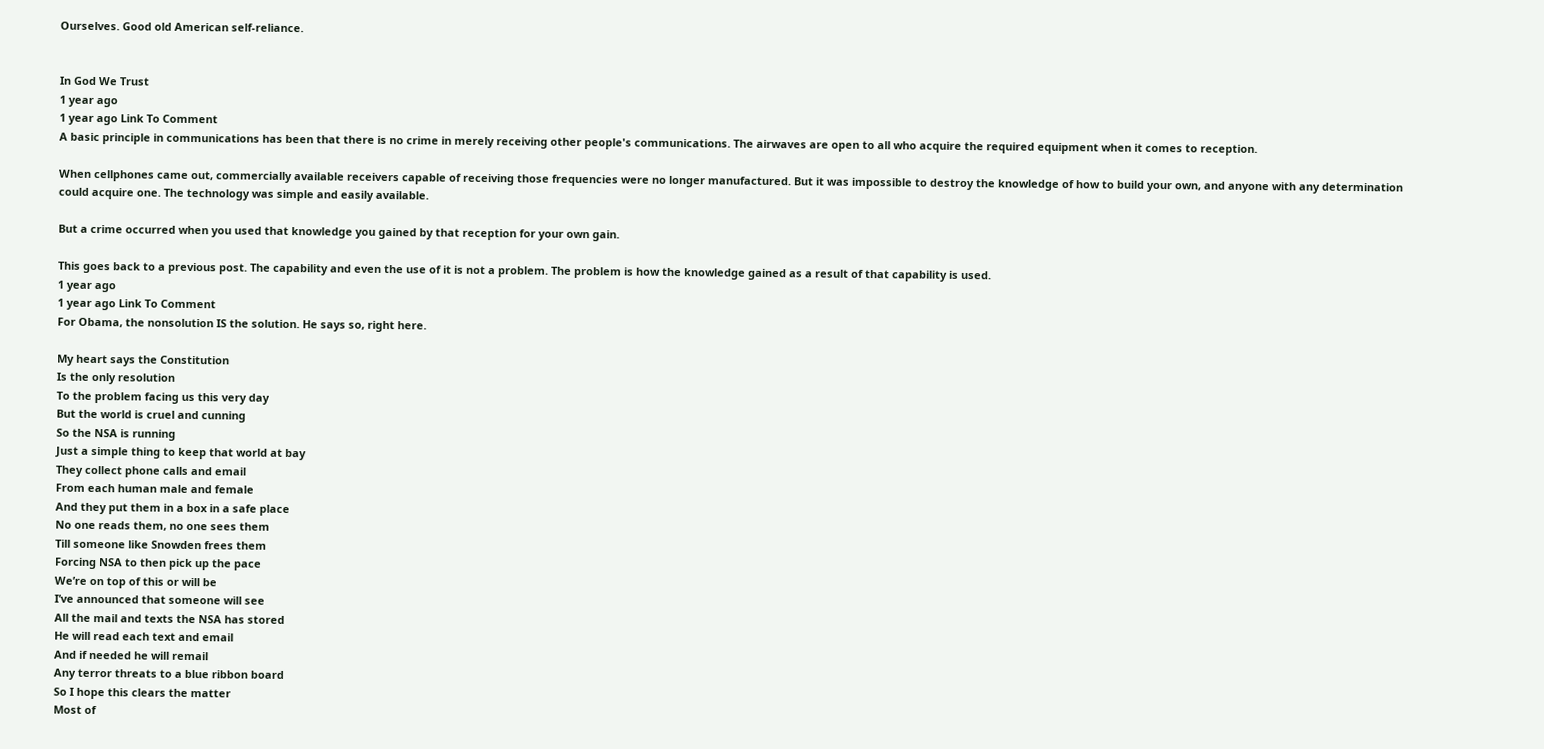Ourselves. Good old American self-reliance.


In God We Trust
1 year ago
1 year ago Link To Comment
A basic principle in communications has been that there is no crime in merely receiving other people's communications. The airwaves are open to all who acquire the required equipment when it comes to reception.

When cellphones came out, commercially available receivers capable of receiving those frequencies were no longer manufactured. But it was impossible to destroy the knowledge of how to build your own, and anyone with any determination could acquire one. The technology was simple and easily available.

But a crime occurred when you used that knowledge you gained by that reception for your own gain.

This goes back to a previous post. The capability and even the use of it is not a problem. The problem is how the knowledge gained as a result of that capability is used.
1 year ago
1 year ago Link To Comment
For Obama, the nonsolution IS the solution. He says so, right here.

My heart says the Constitution
Is the only resolution
To the problem facing us this very day
But the world is cruel and cunning
So the NSA is running
Just a simple thing to keep that world at bay
They collect phone calls and email
From each human male and female
And they put them in a box in a safe place
No one reads them, no one sees them
Till someone like Snowden frees them
Forcing NSA to then pick up the pace
We’re on top of this or will be
I’ve announced that someone will see
All the mail and texts the NSA has stored
He will read each text and email
And if needed he will remail
Any terror threats to a blue ribbon board
So I hope this clears the matter
Most of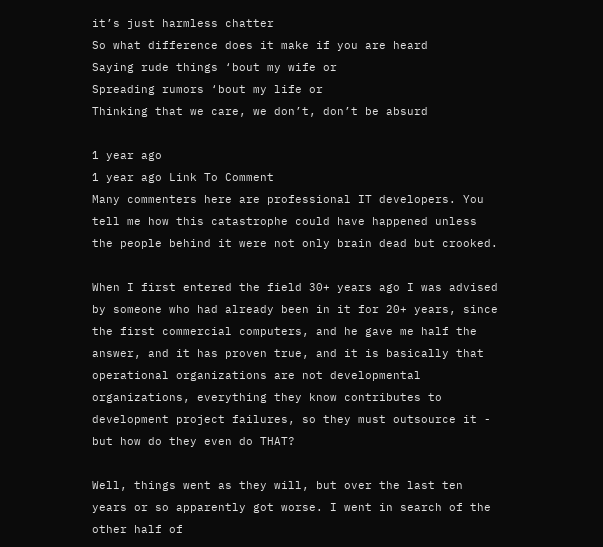it’s just harmless chatter
So what difference does it make if you are heard
Saying rude things ‘bout my wife or
Spreading rumors ‘bout my life or
Thinking that we care, we don’t, don’t be absurd

1 year ago
1 year ago Link To Comment
Many commenters here are professional IT developers. You tell me how this catastrophe could have happened unless the people behind it were not only brain dead but crooked.

When I first entered the field 30+ years ago I was advised by someone who had already been in it for 20+ years, since the first commercial computers, and he gave me half the answer, and it has proven true, and it is basically that operational organizations are not developmental organizations, everything they know contributes to development project failures, so they must outsource it - but how do they even do THAT?

Well, things went as they will, but over the last ten years or so apparently got worse. I went in search of the other half of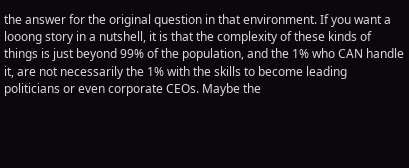the answer for the original question in that environment. If you want a looong story in a nutshell, it is that the complexity of these kinds of things is just beyond 99% of the population, and the 1% who CAN handle it, are not necessarily the 1% with the skills to become leading politicians or even corporate CEOs. Maybe the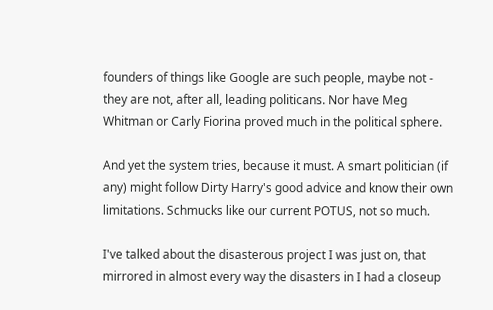founders of things like Google are such people, maybe not - they are not, after all, leading politicans. Nor have Meg Whitman or Carly Fiorina proved much in the political sphere.

And yet the system tries, because it must. A smart politician (if any) might follow Dirty Harry's good advice and know their own limitations. Schmucks like our current POTUS, not so much.

I've talked about the disasterous project I was just on, that mirrored in almost every way the disasters in I had a closeup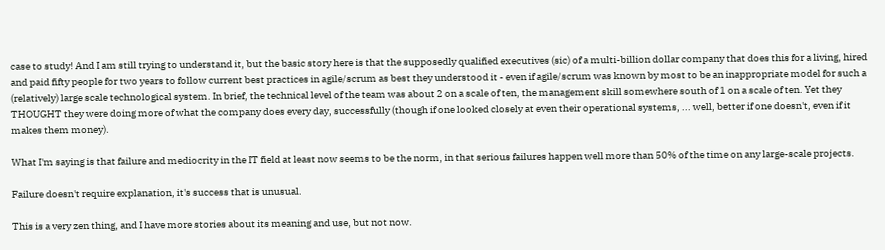case to study! And I am still trying to understand it, but the basic story here is that the supposedly qualified executives (sic) of a multi-billion dollar company that does this for a living, hired and paid fifty people for two years to follow current best practices in agile/scrum as best they understood it - even if agile/scrum was known by most to be an inappropriate model for such a (relatively) large scale technological system. In brief, the technical level of the team was about 2 on a scale of ten, the management skill somewhere south of 1 on a scale of ten. Yet they THOUGHT they were doing more of what the company does every day, successfully (though if one looked closely at even their operational systems, ... well, better if one doesn't, even if it makes them money).

What I'm saying is that failure and mediocrity in the IT field at least now seems to be the norm, in that serious failures happen well more than 50% of the time on any large-scale projects.

Failure doesn't require explanation, it's success that is unusual.

This is a very zen thing, and I have more stories about its meaning and use, but not now.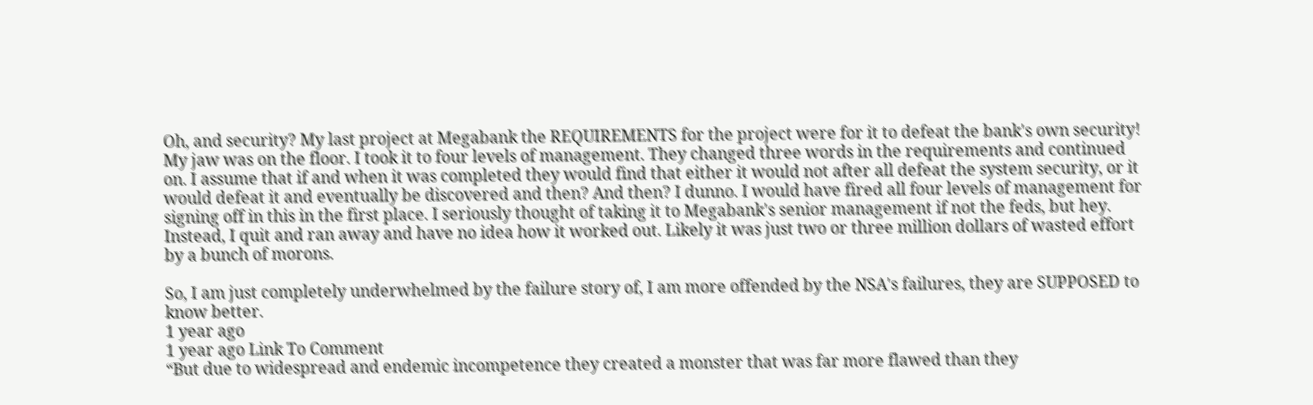Oh, and security? My last project at Megabank the REQUIREMENTS for the project were for it to defeat the bank's own security! My jaw was on the floor. I took it to four levels of management. They changed three words in the requirements and continued on. I assume that if and when it was completed they would find that either it would not after all defeat the system security, or it would defeat it and eventually be discovered and then? And then? I dunno. I would have fired all four levels of management for signing off in this in the first place. I seriously thought of taking it to Megabank's senior management if not the feds, but hey. Instead, I quit and ran away and have no idea how it worked out. Likely it was just two or three million dollars of wasted effort by a bunch of morons.

So, I am just completely underwhelmed by the failure story of, I am more offended by the NSA's failures, they are SUPPOSED to know better.
1 year ago
1 year ago Link To Comment
“But due to widespread and endemic incompetence they created a monster that was far more flawed than they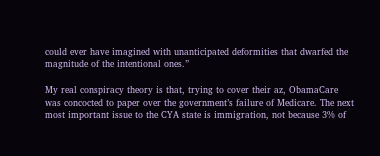could ever have imagined with unanticipated deformities that dwarfed the magnitude of the intentional ones.”

My real conspiracy theory is that, trying to cover their az, ObamaCare was concocted to paper over the government’s failure of Medicare. The next most important issue to the CYA state is immigration, not because 3% of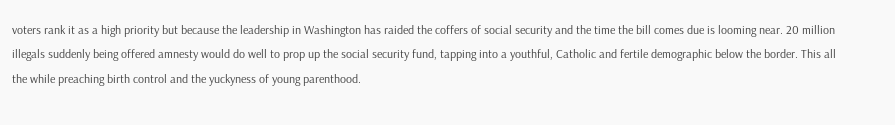voters rank it as a high priority but because the leadership in Washington has raided the coffers of social security and the time the bill comes due is looming near. 20 million illegals suddenly being offered amnesty would do well to prop up the social security fund, tapping into a youthful, Catholic and fertile demographic below the border. This all the while preaching birth control and the yuckyness of young parenthood.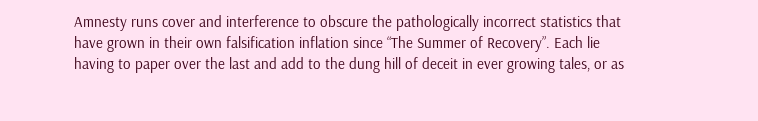Amnesty runs cover and interference to obscure the pathologically incorrect statistics that have grown in their own falsification inflation since “The Summer of Recovery”. Each lie having to paper over the last and add to the dung hill of deceit in ever growing tales, or as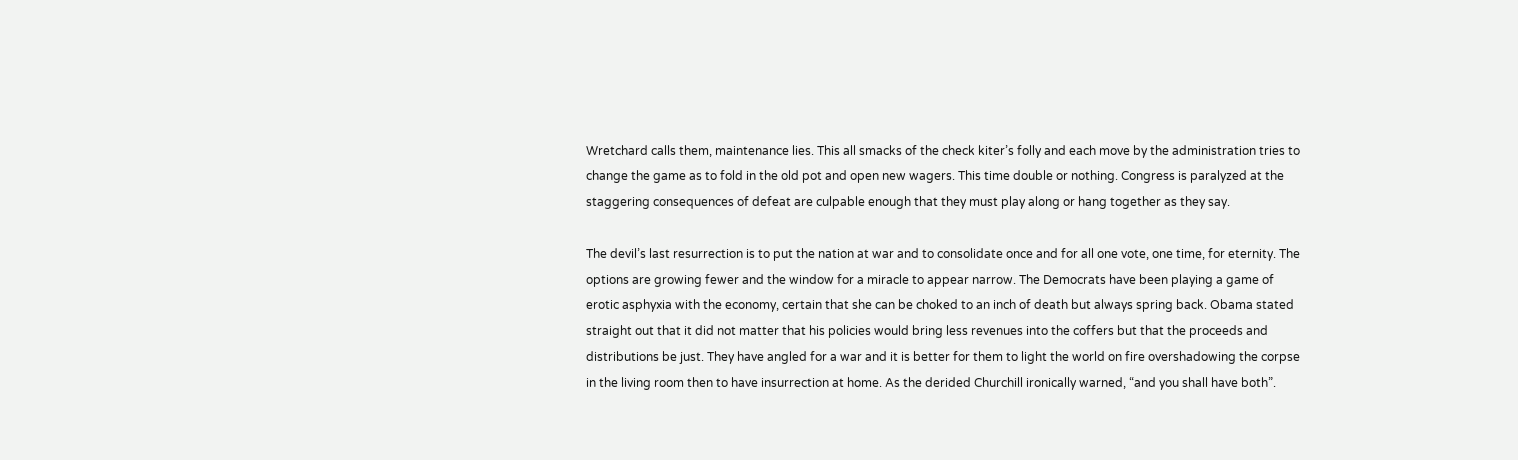Wretchard calls them, maintenance lies. This all smacks of the check kiter’s folly and each move by the administration tries to change the game as to fold in the old pot and open new wagers. This time double or nothing. Congress is paralyzed at the staggering consequences of defeat are culpable enough that they must play along or hang together as they say.

The devil’s last resurrection is to put the nation at war and to consolidate once and for all one vote, one time, for eternity. The options are growing fewer and the window for a miracle to appear narrow. The Democrats have been playing a game of erotic asphyxia with the economy, certain that she can be choked to an inch of death but always spring back. Obama stated straight out that it did not matter that his policies would bring less revenues into the coffers but that the proceeds and distributions be just. They have angled for a war and it is better for them to light the world on fire overshadowing the corpse in the living room then to have insurrection at home. As the derided Churchill ironically warned, “and you shall have both”.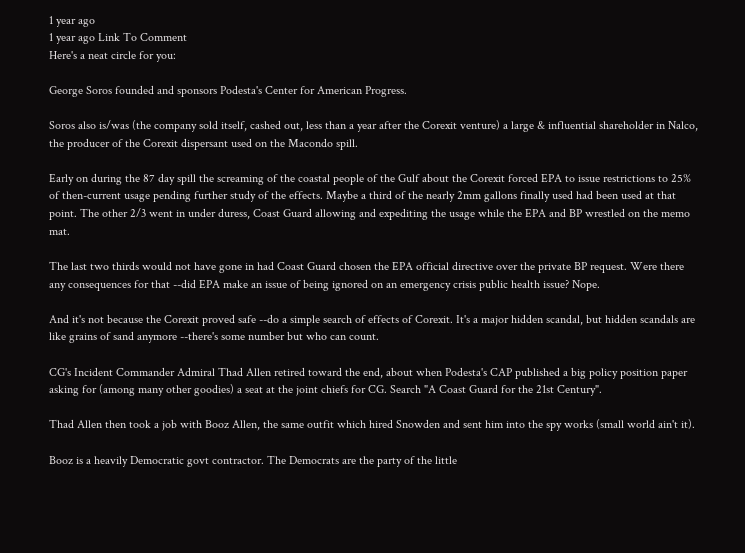1 year ago
1 year ago Link To Comment
Here's a neat circle for you:

George Soros founded and sponsors Podesta's Center for American Progress.

Soros also is/was (the company sold itself, cashed out, less than a year after the Corexit venture) a large & influential shareholder in Nalco, the producer of the Corexit dispersant used on the Macondo spill.

Early on during the 87 day spill the screaming of the coastal people of the Gulf about the Corexit forced EPA to issue restrictions to 25% of then-current usage pending further study of the effects. Maybe a third of the nearly 2mm gallons finally used had been used at that point. The other 2/3 went in under duress, Coast Guard allowing and expediting the usage while the EPA and BP wrestled on the memo mat.

The last two thirds would not have gone in had Coast Guard chosen the EPA official directive over the private BP request. Were there any consequences for that --did EPA make an issue of being ignored on an emergency crisis public health issue? Nope.

And it's not because the Corexit proved safe --do a simple search of effects of Corexit. It's a major hidden scandal, but hidden scandals are like grains of sand anymore --there's some number but who can count.

CG's Incident Commander Admiral Thad Allen retired toward the end, about when Podesta's CAP published a big policy position paper asking for (among many other goodies) a seat at the joint chiefs for CG. Search "A Coast Guard for the 21st Century".

Thad Allen then took a job with Booz Allen, the same outfit which hired Snowden and sent him into the spy works (small world ain't it).

Booz is a heavily Democratic govt contractor. The Democrats are the party of the little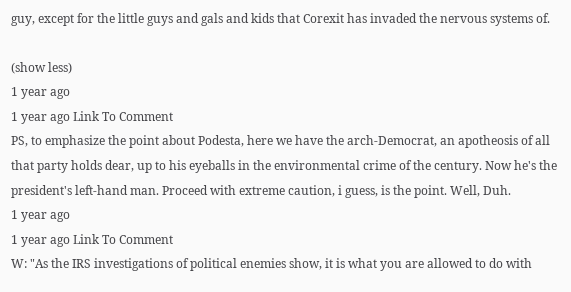guy, except for the little guys and gals and kids that Corexit has invaded the nervous systems of.

(show less)
1 year ago
1 year ago Link To Comment
PS, to emphasize the point about Podesta, here we have the arch-Democrat, an apotheosis of all that party holds dear, up to his eyeballs in the environmental crime of the century. Now he's the president's left-hand man. Proceed with extreme caution, i guess, is the point. Well, Duh.
1 year ago
1 year ago Link To Comment
W: "As the IRS investigations of political enemies show, it is what you are allowed to do with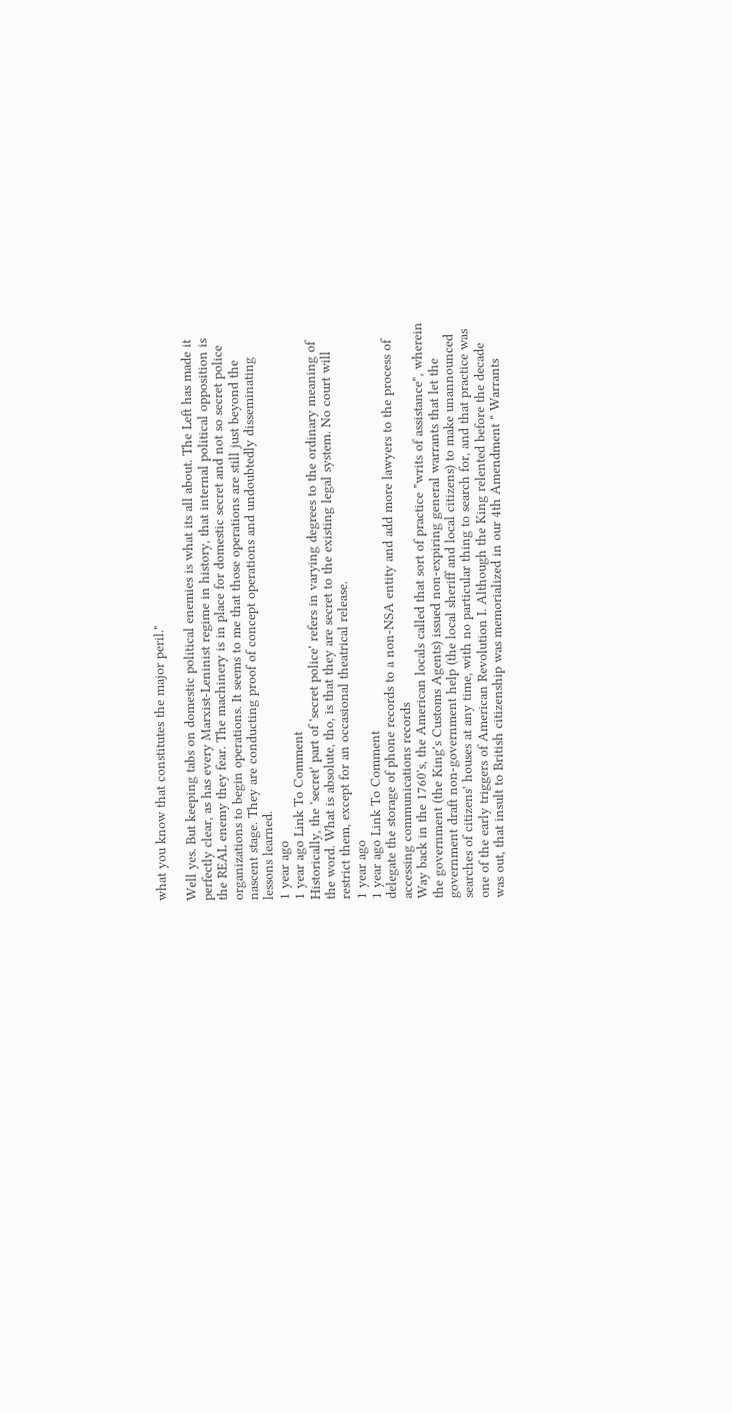what you know that constitutes the major peril."

Well yes. But keeping tabs on domestic political enemies is what its all about. The Left has made it perfectly clear, as has every Marxist-Leninist regime in history, that internal political opposition is the REAL enemy they fear. The machinery is in place for domestic secret and not so secret police organizations to begin operations. It seems to me that those operations are still just beyond the nascent stage. They are conducting proof of concept operations and undoubtedly disseminating lessons learned.
1 year ago
1 year ago Link To Comment
Historically, the 'secret' part of 'secret police' refers in varying degrees to the ordinary meaning of the word. What is absolute, tho, is that they are secret to the existing legal system. No court will restrict them, except for an occasional theatrical release.
1 year ago
1 year ago Link To Comment
delegate the storage of phone records to a non-NSA entity and add more lawyers to the process of accessing communications records
Way back in the 1760's, the American locals called that sort of practice "writs of assistance", wherein the government (the King's Customs Agents) issued non-expiring general warrants that let the government draft non-government help (the local sheriff and local citizens) to make unannounced searches of citizens' houses at any time, with no particular thing to search for, and that practice was one of the early triggers of American Revolution I. Although the King relented before the decade was out, that insult to British citizenship was memorialized in our 4th Amendment " Warrants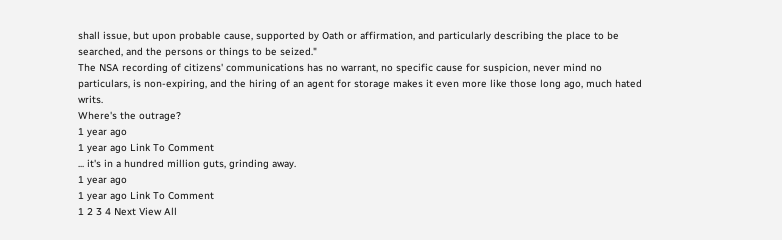shall issue, but upon probable cause, supported by Oath or affirmation, and particularly describing the place to be searched, and the persons or things to be seized."
The NSA recording of citizens' communications has no warrant, no specific cause for suspicion, never mind no particulars, is non-expiring, and the hiring of an agent for storage makes it even more like those long ago, much hated writs.
Where's the outrage?
1 year ago
1 year ago Link To Comment
... it's in a hundred million guts, grinding away.
1 year ago
1 year ago Link To Comment
1 2 3 4 Next View All